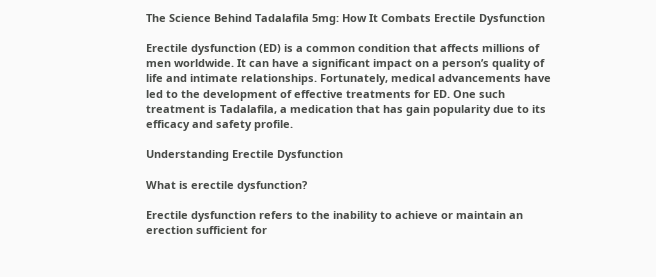The Science Behind Tadalafila 5mg: How It Combats Erectile Dysfunction

Erectile dysfunction (ED) is a common condition that affects millions of men worldwide. It can have a significant impact on a person’s quality of life and intimate relationships. Fortunately, medical advancements have led to the development of effective treatments for ED. One such treatment is Tadalafila, a medication that has gain popularity due to its efficacy and safety profile.

Understanding Erectile Dysfunction

What is erectile dysfunction?

Erectile dysfunction refers to the inability to achieve or maintain an erection sufficient for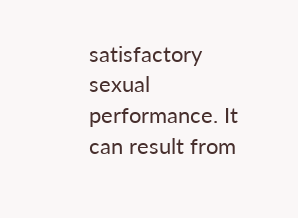satisfactory sexual performance. It can result from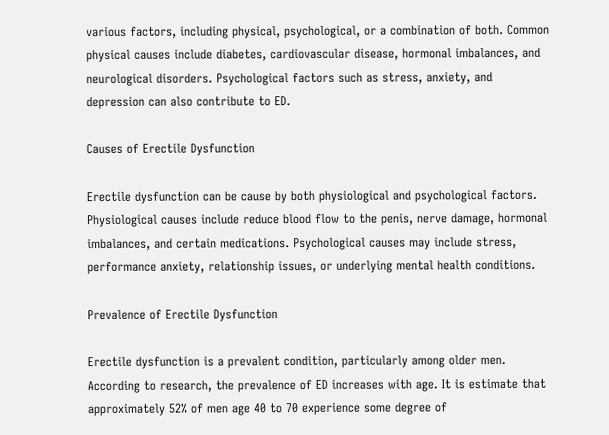various factors, including physical, psychological, or a combination of both. Common physical causes include diabetes, cardiovascular disease, hormonal imbalances, and neurological disorders. Psychological factors such as stress, anxiety, and depression can also contribute to ED.

Causes of Erectile Dysfunction

Erectile dysfunction can be cause by both physiological and psychological factors. Physiological causes include reduce blood flow to the penis, nerve damage, hormonal imbalances, and certain medications. Psychological causes may include stress, performance anxiety, relationship issues, or underlying mental health conditions.

Prevalence of Erectile Dysfunction

Erectile dysfunction is a prevalent condition, particularly among older men. According to research, the prevalence of ED increases with age. It is estimate that approximately 52% of men age 40 to 70 experience some degree of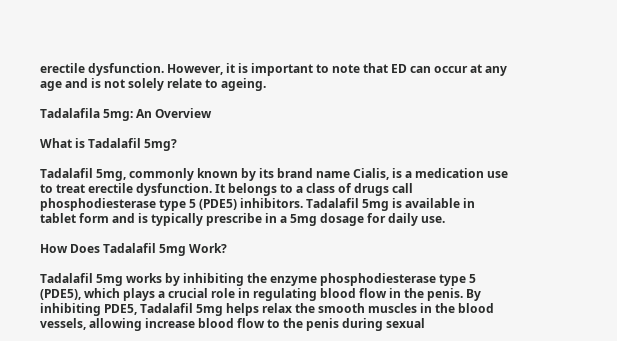erectile dysfunction. However, it is important to note that ED can occur at any age and is not solely relate to ageing.

Tadalafila 5mg: An Overview

What is Tadalafil 5mg?

Tadalafil 5mg, commonly known by its brand name Cialis, is a medication use to treat erectile dysfunction. It belongs to a class of drugs call phosphodiesterase type 5 (PDE5) inhibitors. Tadalafil 5mg is available in tablet form and is typically prescribe in a 5mg dosage for daily use.

How Does Tadalafil 5mg Work?

Tadalafil 5mg works by inhibiting the enzyme phosphodiesterase type 5 (PDE5), which plays a crucial role in regulating blood flow in the penis. By inhibiting PDE5, Tadalafil 5mg helps relax the smooth muscles in the blood vessels, allowing increase blood flow to the penis during sexual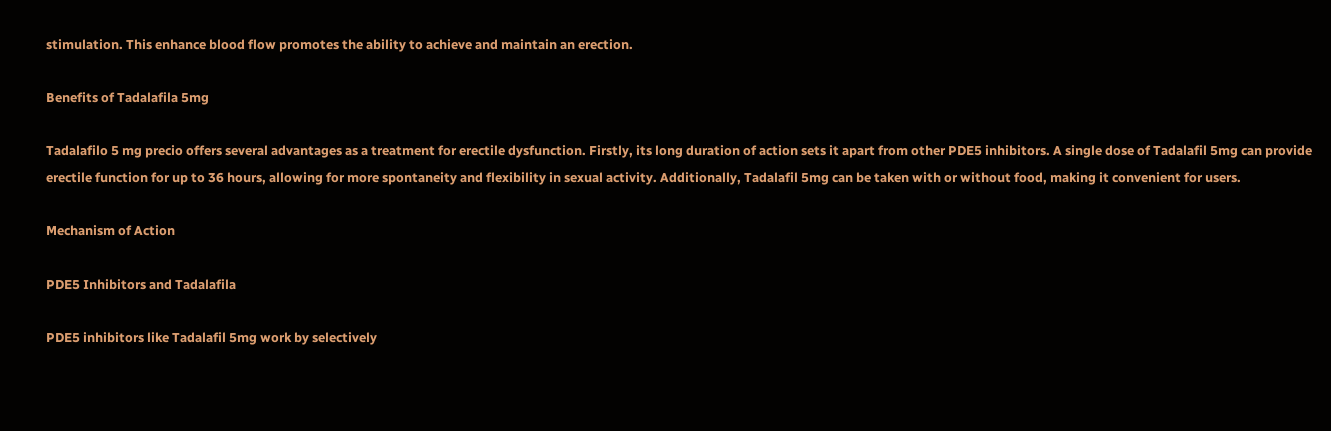stimulation. This enhance blood flow promotes the ability to achieve and maintain an erection.

Benefits of Tadalafila 5mg

Tadalafilo 5 mg precio offers several advantages as a treatment for erectile dysfunction. Firstly, its long duration of action sets it apart from other PDE5 inhibitors. A single dose of Tadalafil 5mg can provide erectile function for up to 36 hours, allowing for more spontaneity and flexibility in sexual activity. Additionally, Tadalafil 5mg can be taken with or without food, making it convenient for users.

Mechanism of Action

PDE5 Inhibitors and Tadalafila

PDE5 inhibitors like Tadalafil 5mg work by selectively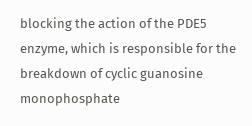blocking the action of the PDE5 enzyme, which is responsible for the breakdown of cyclic guanosine monophosphate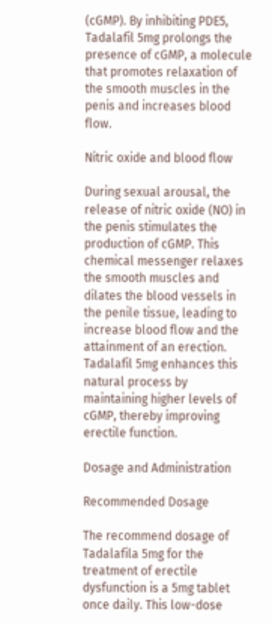(cGMP). By inhibiting PDE5, Tadalafil 5mg prolongs the presence of cGMP, a molecule that promotes relaxation of the smooth muscles in the penis and increases blood flow.

Nitric oxide and blood flow

During sexual arousal, the release of nitric oxide (NO) in the penis stimulates the production of cGMP. This chemical messenger relaxes the smooth muscles and dilates the blood vessels in the penile tissue, leading to increase blood flow and the attainment of an erection. Tadalafil 5mg enhances this natural process by maintaining higher levels of cGMP, thereby improving erectile function.

Dosage and Administration

Recommended Dosage

The recommend dosage of Tadalafila 5mg for the treatment of erectile dysfunction is a 5mg tablet once daily. This low-dose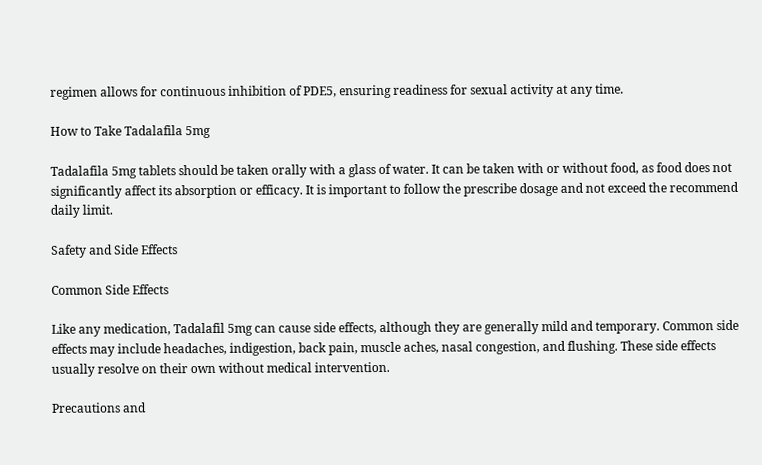regimen allows for continuous inhibition of PDE5, ensuring readiness for sexual activity at any time.

How to Take Tadalafila 5mg

Tadalafila 5mg tablets should be taken orally with a glass of water. It can be taken with or without food, as food does not significantly affect its absorption or efficacy. It is important to follow the prescribe dosage and not exceed the recommend daily limit.

Safety and Side Effects

Common Side Effects

Like any medication, Tadalafil 5mg can cause side effects, although they are generally mild and temporary. Common side effects may include headaches, indigestion, back pain, muscle aches, nasal congestion, and flushing. These side effects usually resolve on their own without medical intervention.

Precautions and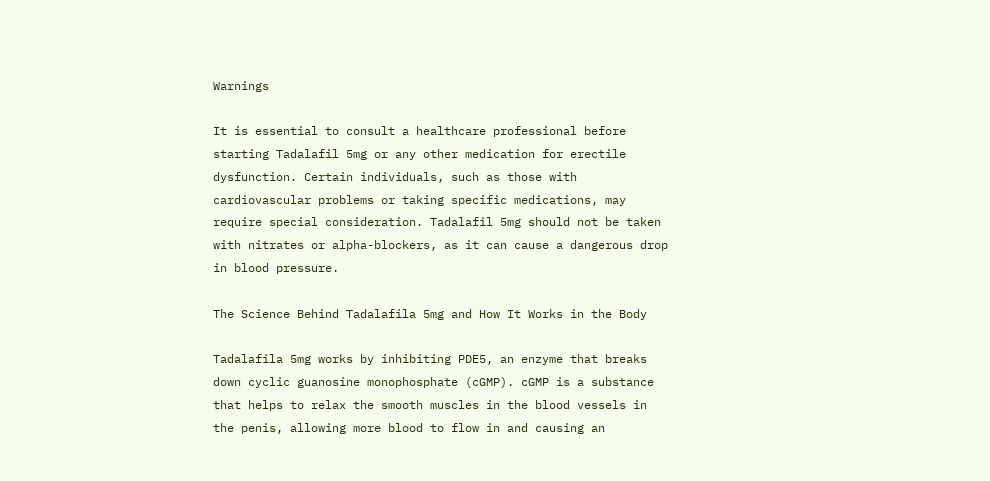Warnings

It is essential to consult a healthcare professional before starting Tadalafil 5mg or any other medication for erectile dysfunction. Certain individuals, such as those with cardiovascular problems or taking specific medications, may require special consideration. Tadalafil 5mg should not be taken with nitrates or alpha-blockers, as it can cause a dangerous drop in blood pressure.

The Science Behind Tadalafila 5mg and How It Works in the Body

Tadalafila 5mg works by inhibiting PDE5, an enzyme that breaks down cyclic guanosine monophosphate (cGMP). cGMP is a substance that helps to relax the smooth muscles in the blood vessels in the penis, allowing more blood to flow in and causing an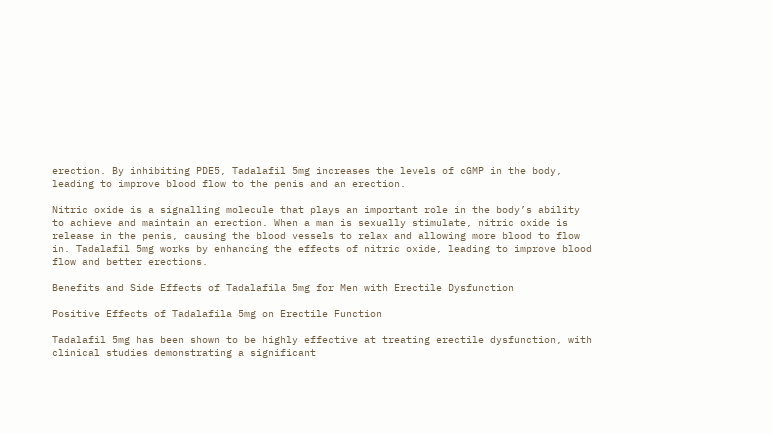erection. By inhibiting PDE5, Tadalafil 5mg increases the levels of cGMP in the body, leading to improve blood flow to the penis and an erection.

Nitric oxide is a signalling molecule that plays an important role in the body’s ability to achieve and maintain an erection. When a man is sexually stimulate, nitric oxide is release in the penis, causing the blood vessels to relax and allowing more blood to flow in. Tadalafil 5mg works by enhancing the effects of nitric oxide, leading to improve blood flow and better erections.

Benefits and Side Effects of Tadalafila 5mg for Men with Erectile Dysfunction

Positive Effects of Tadalafila 5mg on Erectile Function

Tadalafil 5mg has been shown to be highly effective at treating erectile dysfunction, with clinical studies demonstrating a significant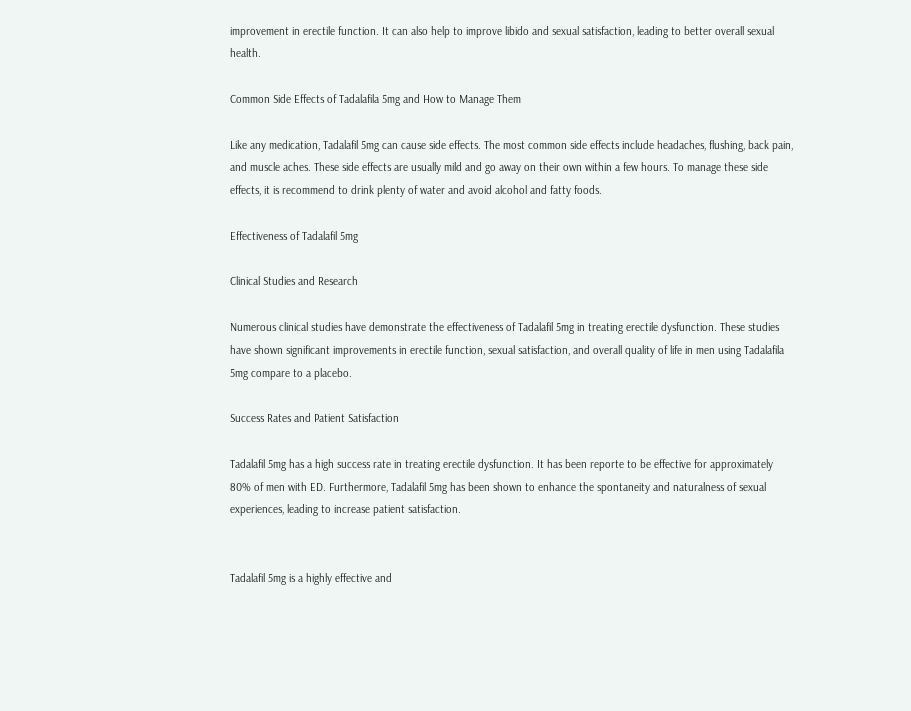improvement in erectile function. It can also help to improve libido and sexual satisfaction, leading to better overall sexual health.

Common Side Effects of Tadalafila 5mg and How to Manage Them

Like any medication, Tadalafil 5mg can cause side effects. The most common side effects include headaches, flushing, back pain, and muscle aches. These side effects are usually mild and go away on their own within a few hours. To manage these side effects, it is recommend to drink plenty of water and avoid alcohol and fatty foods.

Effectiveness of Tadalafil 5mg

Clinical Studies and Research

Numerous clinical studies have demonstrate the effectiveness of Tadalafil 5mg in treating erectile dysfunction. These studies have shown significant improvements in erectile function, sexual satisfaction, and overall quality of life in men using Tadalafila 5mg compare to a placebo.

Success Rates and Patient Satisfaction

Tadalafil 5mg has a high success rate in treating erectile dysfunction. It has been reporte to be effective for approximately 80% of men with ED. Furthermore, Tadalafil 5mg has been shown to enhance the spontaneity and naturalness of sexual experiences, leading to increase patient satisfaction.


Tadalafil 5mg is a highly effective and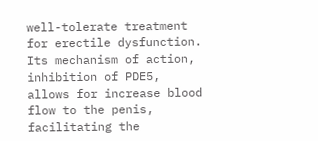well-tolerate treatment for erectile dysfunction. Its mechanism of action, inhibition of PDE5, allows for increase blood flow to the penis, facilitating the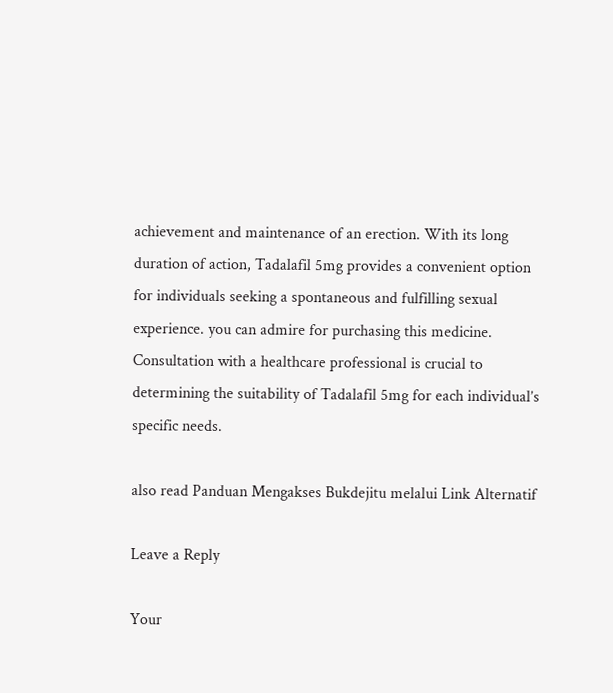achievement and maintenance of an erection. With its long duration of action, Tadalafil 5mg provides a convenient option for individuals seeking a spontaneous and fulfilling sexual experience. you can admire for purchasing this medicine. Consultation with a healthcare professional is crucial to determining the suitability of Tadalafil 5mg for each individual’s specific needs.

also read Panduan Mengakses Bukdejitu melalui Link Alternatif

Leave a Reply

Your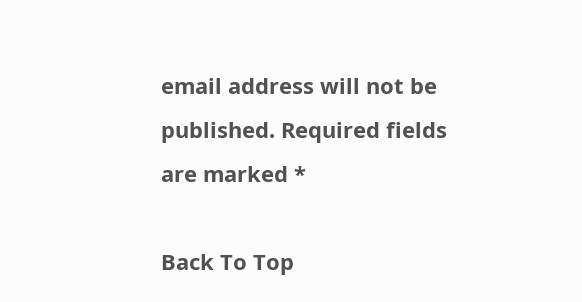email address will not be published. Required fields are marked *

Back To Top